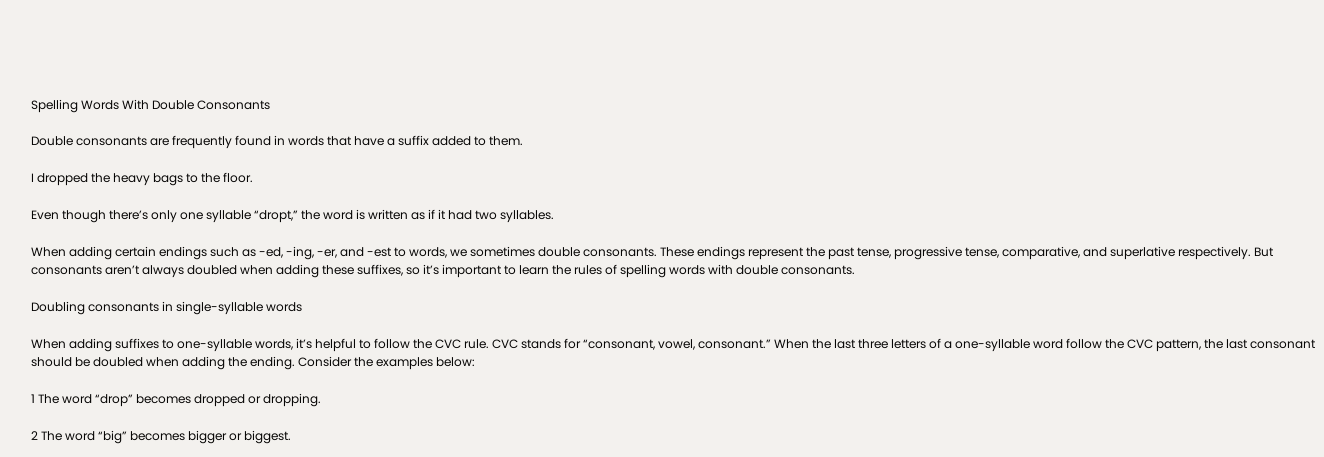Spelling Words With Double Consonants

Double consonants are frequently found in words that have a suffix added to them.

I dropped the heavy bags to the floor.

Even though there’s only one syllable “dropt,” the word is written as if it had two syllables.

When adding certain endings such as -ed, -ing, -er, and -est to words, we sometimes double consonants. These endings represent the past tense, progressive tense, comparative, and superlative respectively. But consonants aren’t always doubled when adding these suffixes, so it’s important to learn the rules of spelling words with double consonants.

Doubling consonants in single-syllable words

When adding suffixes to one-syllable words, it’s helpful to follow the CVC rule. CVC stands for “consonant, vowel, consonant.” When the last three letters of a one-syllable word follow the CVC pattern, the last consonant should be doubled when adding the ending. Consider the examples below:

1 The word “drop” becomes dropped or dropping.

2 The word “big” becomes bigger or biggest.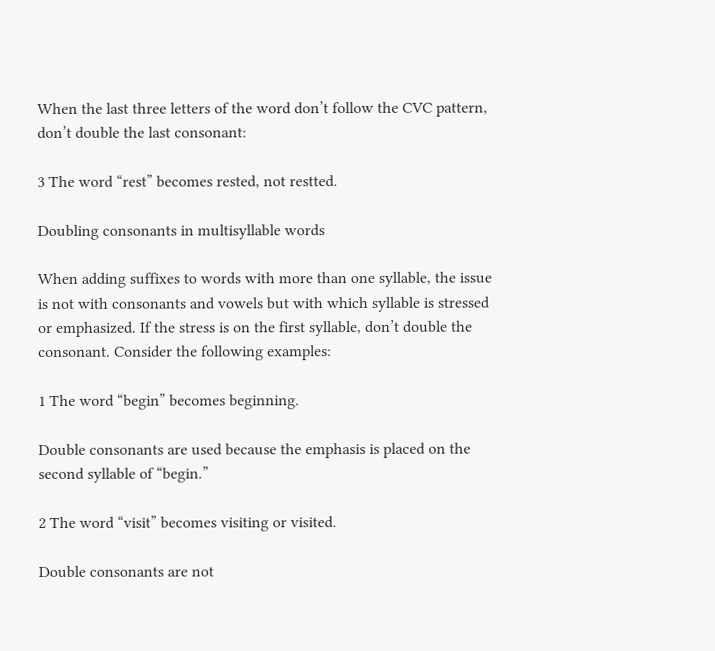When the last three letters of the word don’t follow the CVC pattern, don’t double the last consonant:

3 The word “rest” becomes rested, not restted.

Doubling consonants in multisyllable words

When adding suffixes to words with more than one syllable, the issue is not with consonants and vowels but with which syllable is stressed or emphasized. If the stress is on the first syllable, don’t double the consonant. Consider the following examples:

1 The word “begin” becomes beginning.

Double consonants are used because the emphasis is placed on the second syllable of “begin.”

2 The word “visit” becomes visiting or visited.

Double consonants are not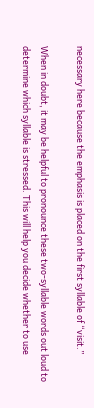necessary here because the emphasis is placed on the first syllable of “visit.”

When in doubt, it may be helpful to pronounce these two-syllable words out loud to determine which syllable is stressed. This will help you decide whether to use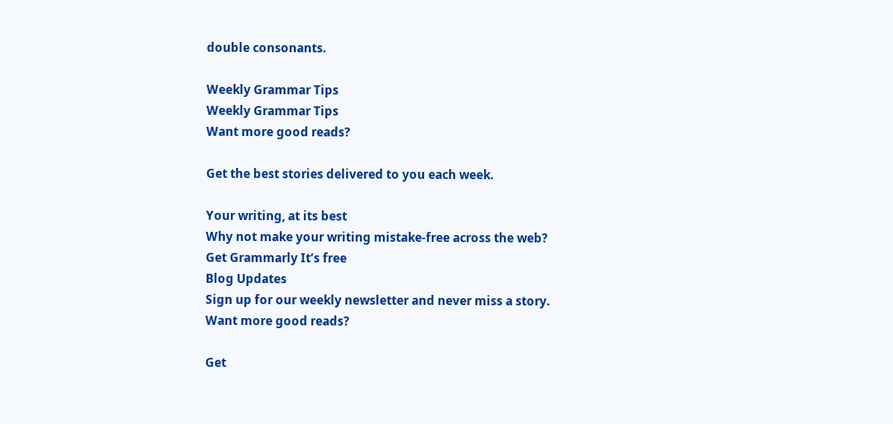double consonants.

Weekly Grammar Tips
Weekly Grammar Tips
Want more good reads?

Get the best stories delivered to you each week.

Your writing, at its best
Why not make your writing mistake-free across the web?
Get Grammarly It’s free
Blog Updates
Sign up for our weekly newsletter and never miss a story.
Want more good reads?

Get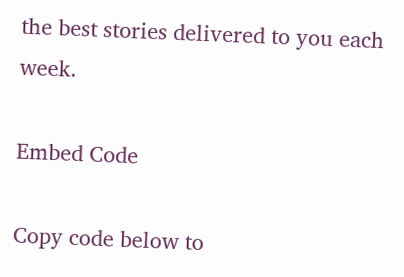the best stories delivered to you each week.

Embed Code

Copy code below to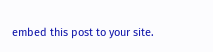embed this post to your site.